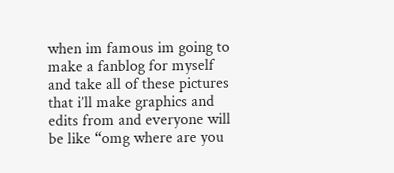when im famous im going to make a fanblog for myself and take all of these pictures that i’ll make graphics and edits from and everyone will be like “omg where are you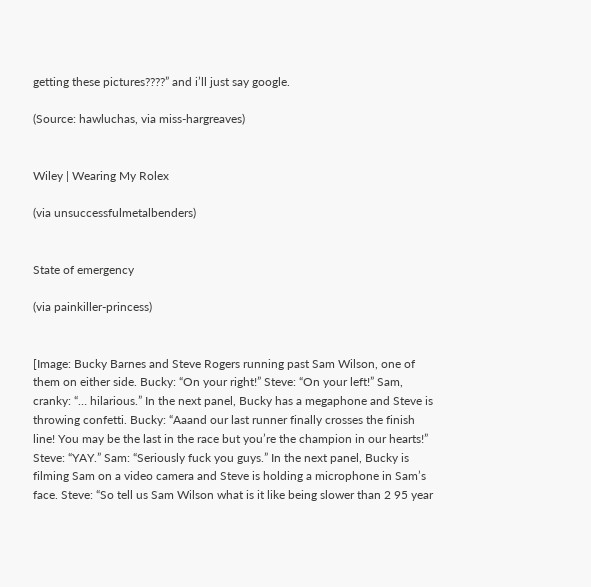getting these pictures????” and i’ll just say google.

(Source: hawluchas, via miss-hargreaves)


Wiley | Wearing My Rolex

(via unsuccessfulmetalbenders)


State of emergency

(via painkiller-princess)


[Image: Bucky Barnes and Steve Rogers running past Sam Wilson, one of them on either side. Bucky: “On your right!” Steve: “On your left!” Sam, cranky: “… hilarious.” In the next panel, Bucky has a megaphone and Steve is throwing confetti. Bucky: “Aaand our last runner finally crosses the finish line! You may be the last in the race but you’re the champion in our hearts!” Steve: “YAY.” Sam: “Seriously fuck you guys.” In the next panel, Bucky is filming Sam on a video camera and Steve is holding a microphone in Sam’s face. Steve: “So tell us Sam Wilson what is it like being slower than 2 95 year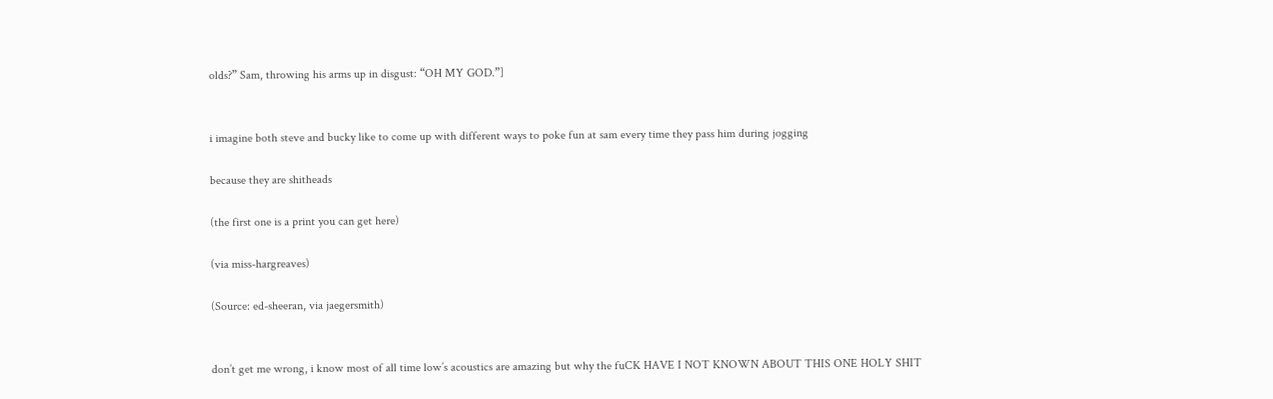olds?” Sam, throwing his arms up in disgust: “OH MY GOD.”]


i imagine both steve and bucky like to come up with different ways to poke fun at sam every time they pass him during jogging

because they are shitheads

(the first one is a print you can get here)

(via miss-hargreaves)

(Source: ed-sheeran, via jaegersmith)


don’t get me wrong, i know most of all time low’s acoustics are amazing but why the fuCK HAVE I NOT KNOWN ABOUT THIS ONE HOLY SHIT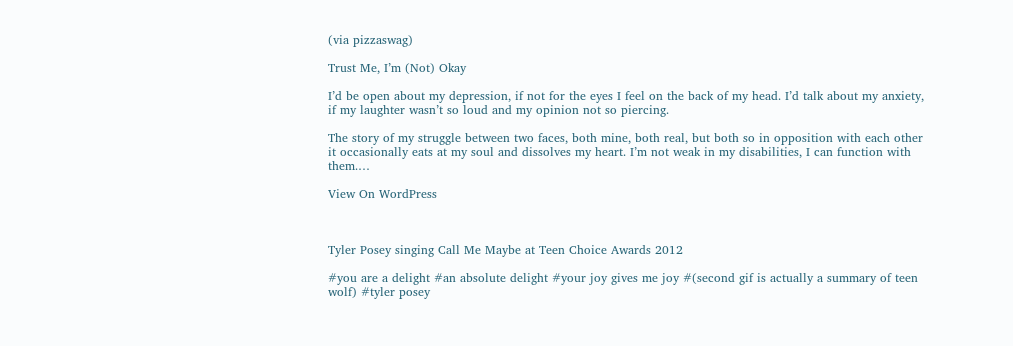(via pizzaswag)

Trust Me, I’m (Not) Okay

I’d be open about my depression, if not for the eyes I feel on the back of my head. I’d talk about my anxiety, if my laughter wasn’t so loud and my opinion not so piercing.

The story of my struggle between two faces, both mine, both real, but both so in opposition with each other it occasionally eats at my soul and dissolves my heart. I’m not weak in my disabilities, I can function with them.…

View On WordPress



Tyler Posey singing Call Me Maybe at Teen Choice Awards 2012

#you are a delight #an absolute delight #your joy gives me joy #(second gif is actually a summary of teen wolf) #tyler posey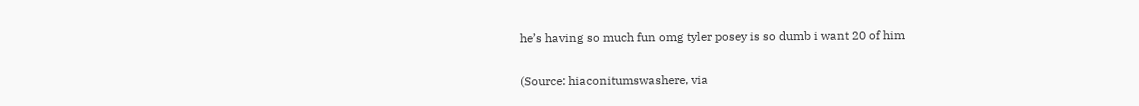he’s having so much fun omg tyler posey is so dumb i want 20 of him

(Source: hiaconitumswashere, via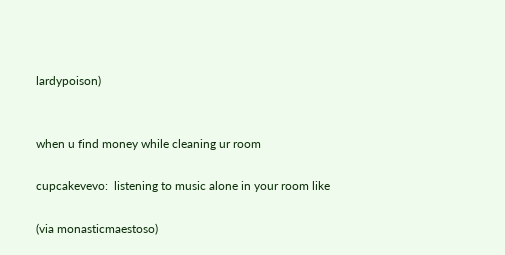lardypoison)


when u find money while cleaning ur room

cupcakevevo:  listening to music alone in your room like

(via monasticmaestoso)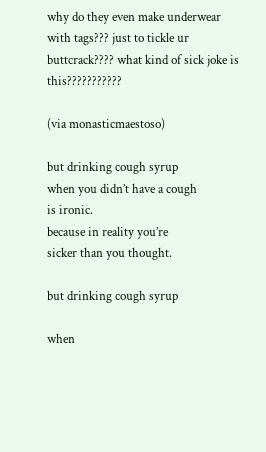why do they even make underwear with tags??? just to tickle ur buttcrack???? what kind of sick joke is this???????????

(via monasticmaestoso)

but drinking cough syrup
when you didn’t have a cough
is ironic.
because in reality you’re
sicker than you thought.

but drinking cough syrup

when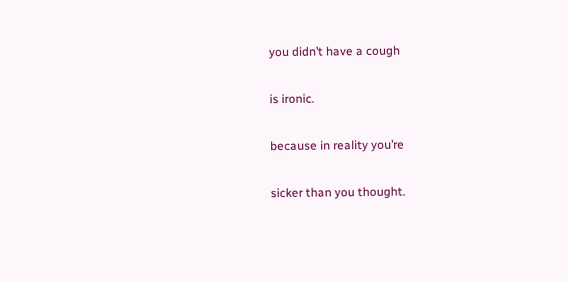you didn’t have a cough

is ironic.

because in reality you’re

sicker than you thought.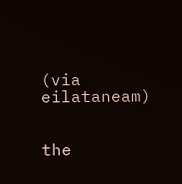(via eilataneam)


the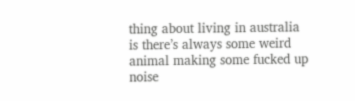thing about living in australia is there’s always some weird animal making some fucked up noise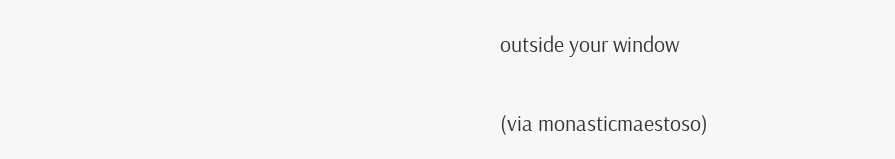outside your window

(via monasticmaestoso)